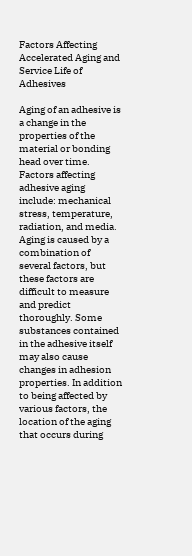Factors Affecting Accelerated Aging and Service Life of Adhesives

Aging of an adhesive is a change in the properties of the material or bonding head over time. Factors affecting adhesive aging include: mechanical stress, temperature, radiation, and media. Aging is caused by a combination of several factors, but these factors are difficult to measure and predict thoroughly. Some substances contained in the adhesive itself may also cause changes in adhesion properties. In addition to being affected by various factors, the location of the aging that occurs during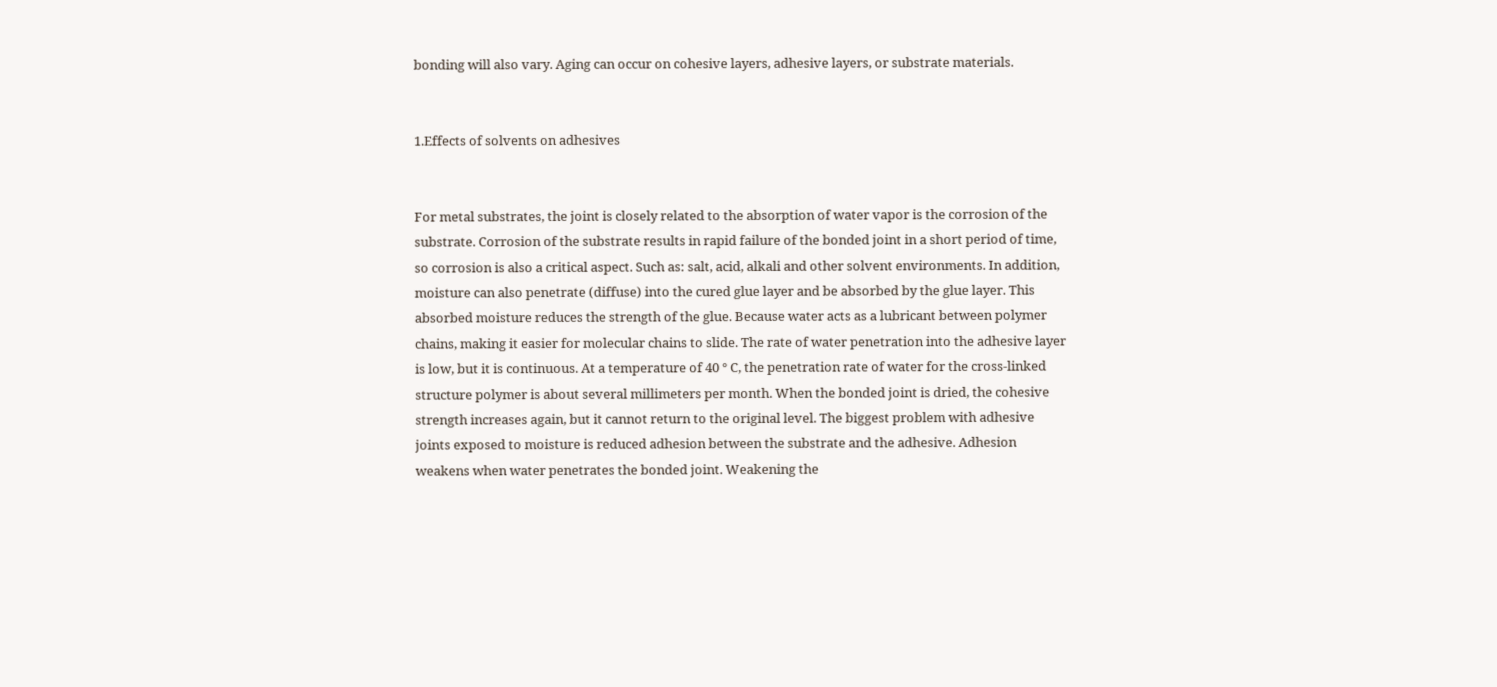bonding will also vary. Aging can occur on cohesive layers, adhesive layers, or substrate materials.


1.Effects of solvents on adhesives


For metal substrates, the joint is closely related to the absorption of water vapor is the corrosion of the substrate. Corrosion of the substrate results in rapid failure of the bonded joint in a short period of time, so corrosion is also a critical aspect. Such as: salt, acid, alkali and other solvent environments. In addition, moisture can also penetrate (diffuse) into the cured glue layer and be absorbed by the glue layer. This absorbed moisture reduces the strength of the glue. Because water acts as a lubricant between polymer chains, making it easier for molecular chains to slide. The rate of water penetration into the adhesive layer is low, but it is continuous. At a temperature of 40 ° C, the penetration rate of water for the cross-linked structure polymer is about several millimeters per month. When the bonded joint is dried, the cohesive strength increases again, but it cannot return to the original level. The biggest problem with adhesive joints exposed to moisture is reduced adhesion between the substrate and the adhesive. Adhesion weakens when water penetrates the bonded joint. Weakening the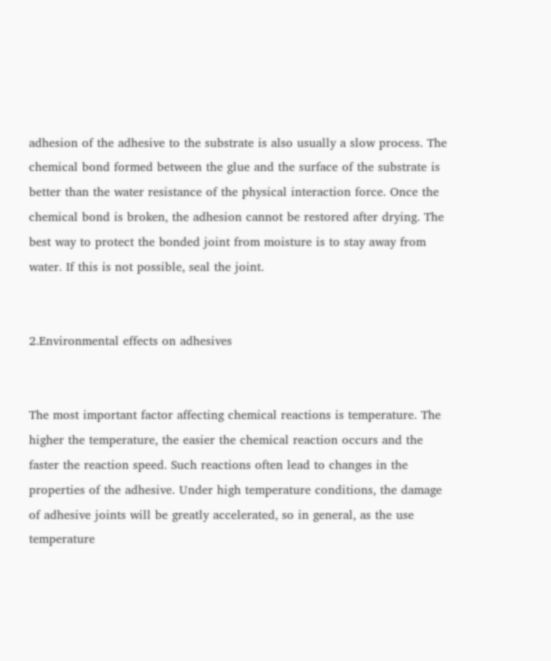adhesion of the adhesive to the substrate is also usually a slow process. The chemical bond formed between the glue and the surface of the substrate is better than the water resistance of the physical interaction force. Once the chemical bond is broken, the adhesion cannot be restored after drying. The best way to protect the bonded joint from moisture is to stay away from water. If this is not possible, seal the joint.


2.Environmental effects on adhesives


The most important factor affecting chemical reactions is temperature. The higher the temperature, the easier the chemical reaction occurs and the faster the reaction speed. Such reactions often lead to changes in the properties of the adhesive. Under high temperature conditions, the damage of adhesive joints will be greatly accelerated, so in general, as the use temperature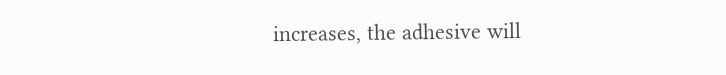increases, the adhesive will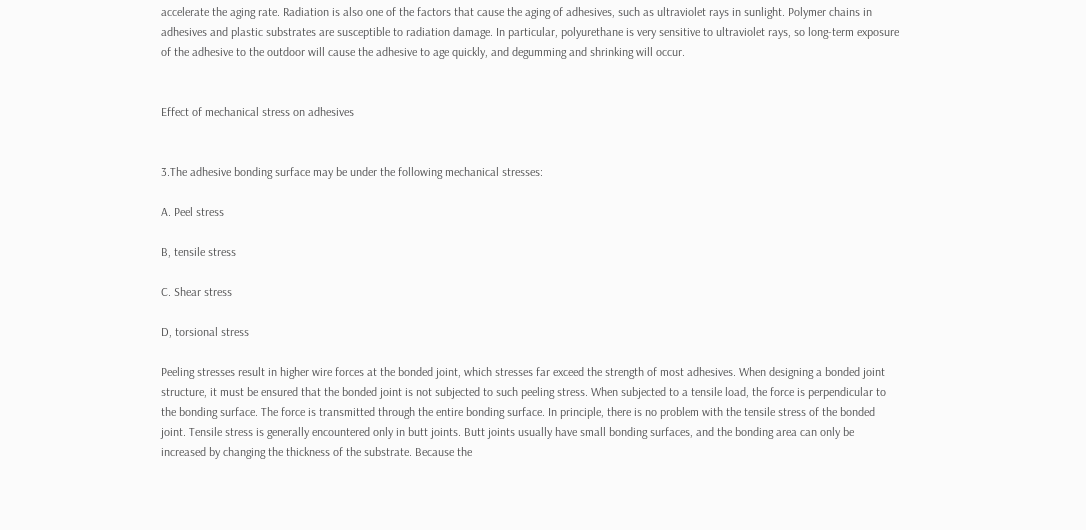accelerate the aging rate. Radiation is also one of the factors that cause the aging of adhesives, such as ultraviolet rays in sunlight. Polymer chains in adhesives and plastic substrates are susceptible to radiation damage. In particular, polyurethane is very sensitive to ultraviolet rays, so long-term exposure of the adhesive to the outdoor will cause the adhesive to age quickly, and degumming and shrinking will occur.


Effect of mechanical stress on adhesives


3.The adhesive bonding surface may be under the following mechanical stresses:

A. Peel stress

B, tensile stress

C. Shear stress

D, torsional stress

Peeling stresses result in higher wire forces at the bonded joint, which stresses far exceed the strength of most adhesives. When designing a bonded joint structure, it must be ensured that the bonded joint is not subjected to such peeling stress. When subjected to a tensile load, the force is perpendicular to the bonding surface. The force is transmitted through the entire bonding surface. In principle, there is no problem with the tensile stress of the bonded joint. Tensile stress is generally encountered only in butt joints. Butt joints usually have small bonding surfaces, and the bonding area can only be increased by changing the thickness of the substrate. Because the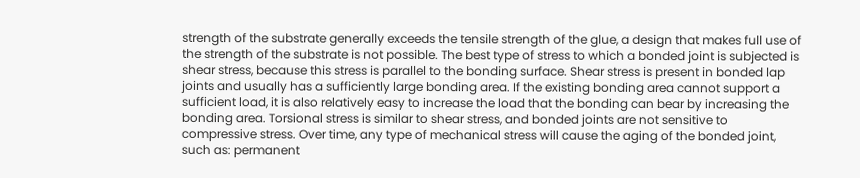strength of the substrate generally exceeds the tensile strength of the glue, a design that makes full use of the strength of the substrate is not possible. The best type of stress to which a bonded joint is subjected is shear stress, because this stress is parallel to the bonding surface. Shear stress is present in bonded lap joints and usually has a sufficiently large bonding area. If the existing bonding area cannot support a sufficient load, it is also relatively easy to increase the load that the bonding can bear by increasing the bonding area. Torsional stress is similar to shear stress, and bonded joints are not sensitive to compressive stress. Over time, any type of mechanical stress will cause the aging of the bonded joint, such as: permanent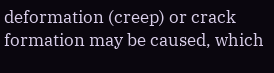deformation (creep) or crack formation may be caused, which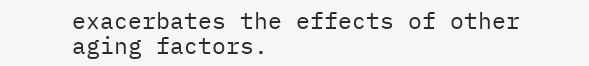exacerbates the effects of other aging factors.